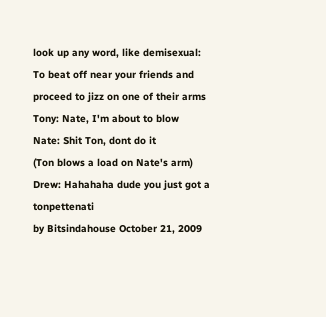look up any word, like demisexual:
To beat off near your friends and proceed to jizz on one of their arms
Tony: Nate, I'm about to blow
Nate: Shit Ton, dont do it
(Ton blows a load on Nate's arm)
Drew: Hahahaha dude you just got a tonpettenati
by Bitsindahouse October 21, 2009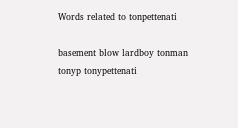Words related to tonpettenati

basement blow lardboy tonman tonyp tonypettenati